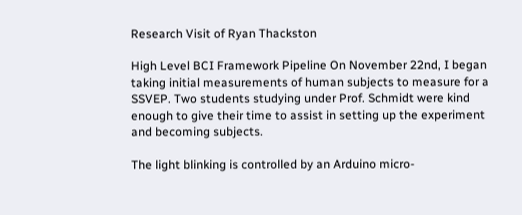Research Visit of Ryan Thackston

High Level BCI Framework Pipeline On November 22nd, I began taking initial measurements of human subjects to measure for a SSVEP. Two students studying under Prof. Schmidt were kind enough to give their time to assist in setting up the experiment and becoming subjects.

The light blinking is controlled by an Arduino micro-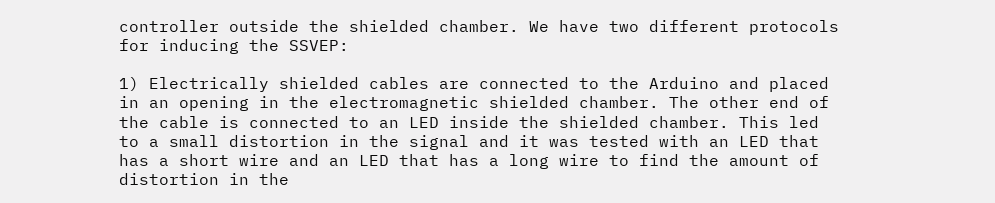controller outside the shielded chamber. We have two different protocols for inducing the SSVEP:

1) Electrically shielded cables are connected to the Arduino and placed in an opening in the electromagnetic shielded chamber. The other end of the cable is connected to an LED inside the shielded chamber. This led to a small distortion in the signal and it was tested with an LED that has a short wire and an LED that has a long wire to find the amount of distortion in the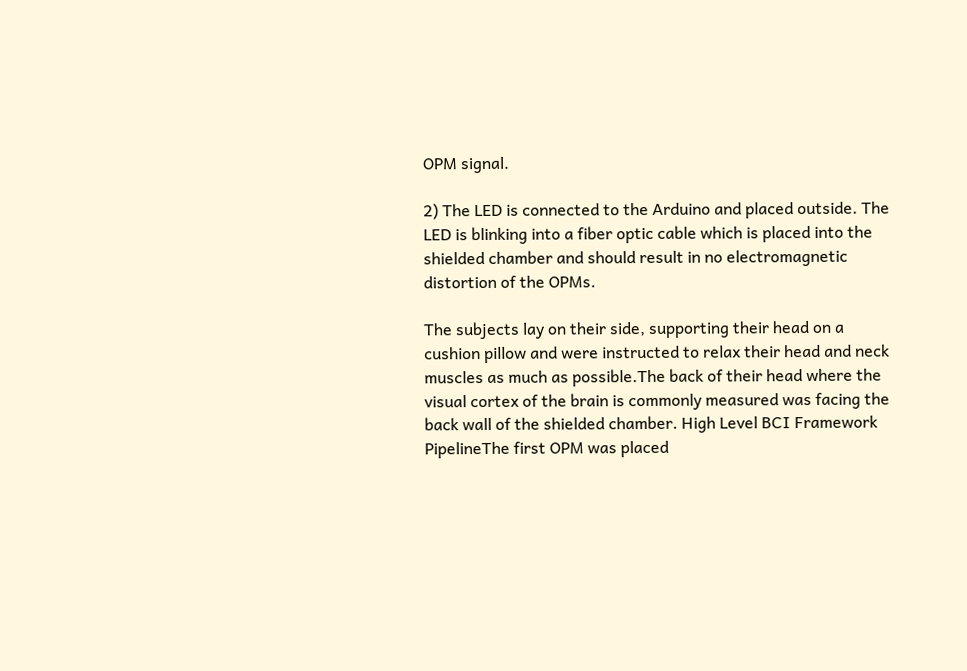OPM signal.

2) The LED is connected to the Arduino and placed outside. The LED is blinking into a fiber optic cable which is placed into the shielded chamber and should result in no electromagnetic distortion of the OPMs.

The subjects lay on their side, supporting their head on a cushion pillow and were instructed to relax their head and neck muscles as much as possible.The back of their head where the visual cortex of the brain is commonly measured was facing the back wall of the shielded chamber. High Level BCI Framework PipelineThe first OPM was placed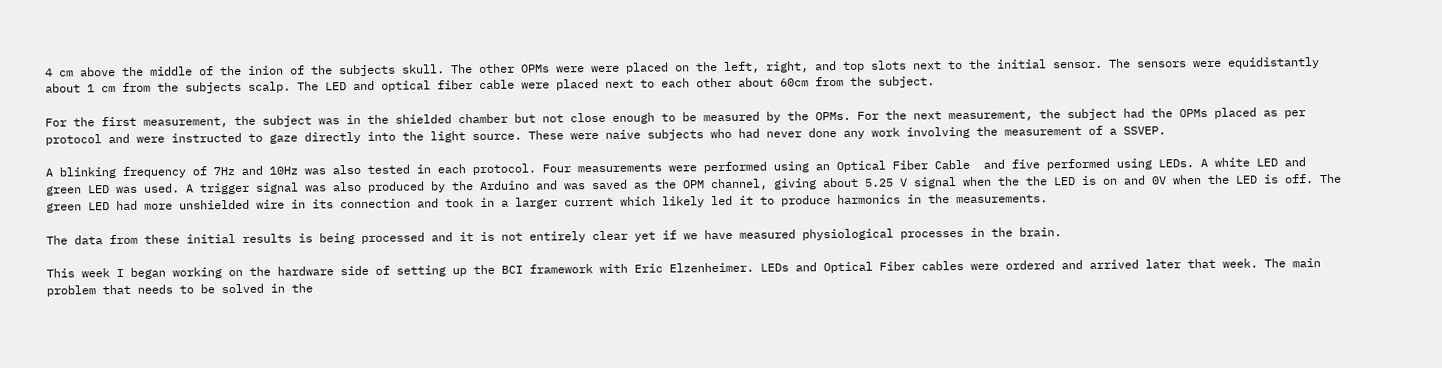4 cm above the middle of the inion of the subjects skull. The other OPMs were were placed on the left, right, and top slots next to the initial sensor. The sensors were equidistantly about 1 cm from the subjects scalp. The LED and optical fiber cable were placed next to each other about 60cm from the subject.

For the first measurement, the subject was in the shielded chamber but not close enough to be measured by the OPMs. For the next measurement, the subject had the OPMs placed as per protocol and were instructed to gaze directly into the light source. These were naive subjects who had never done any work involving the measurement of a SSVEP.

A blinking frequency of 7Hz and 10Hz was also tested in each protocol. Four measurements were performed using an Optical Fiber Cable  and five performed using LEDs. A white LED and green LED was used. A trigger signal was also produced by the Arduino and was saved as the OPM channel, giving about 5.25 V signal when the the LED is on and 0V when the LED is off. The green LED had more unshielded wire in its connection and took in a larger current which likely led it to produce harmonics in the measurements.

The data from these initial results is being processed and it is not entirely clear yet if we have measured physiological processes in the brain.

This week I began working on the hardware side of setting up the BCI framework with Eric Elzenheimer. LEDs and Optical Fiber cables were ordered and arrived later that week. The main problem that needs to be solved in the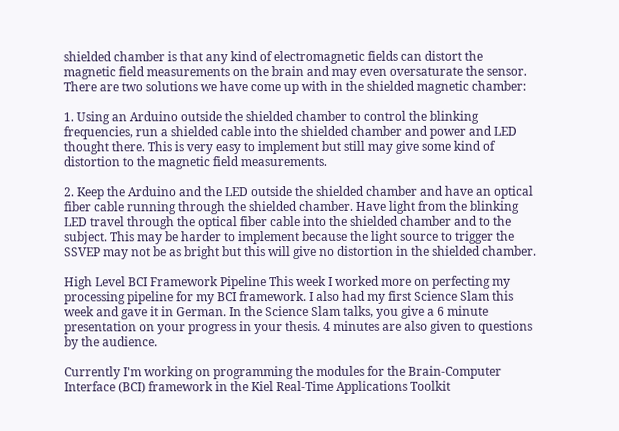shielded chamber is that any kind of electromagnetic fields can distort the magnetic field measurements on the brain and may even oversaturate the sensor. There are two solutions we have come up with in the shielded magnetic chamber:

1. Using an Arduino outside the shielded chamber to control the blinking frequencies, run a shielded cable into the shielded chamber and power and LED thought there. This is very easy to implement but still may give some kind of distortion to the magnetic field measurements.

2. Keep the Arduino and the LED outside the shielded chamber and have an optical fiber cable running through the shielded chamber. Have light from the blinking LED travel through the optical fiber cable into the shielded chamber and to the subject. This may be harder to implement because the light source to trigger the SSVEP may not be as bright but this will give no distortion in the shielded chamber.

High Level BCI Framework Pipeline This week I worked more on perfecting my processing pipeline for my BCI framework. I also had my first Science Slam this week and gave it in German. In the Science Slam talks, you give a 6 minute presentation on your progress in your thesis. 4 minutes are also given to questions by the audience.

Currently I'm working on programming the modules for the Brain-Computer Interface (BCI) framework in the Kiel Real-Time Applications Toolkit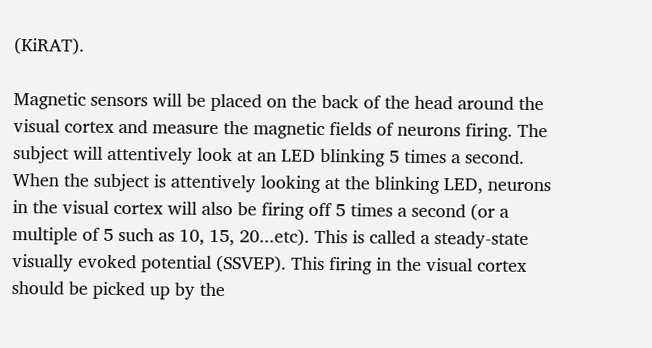(KiRAT).

Magnetic sensors will be placed on the back of the head around the visual cortex and measure the magnetic fields of neurons firing. The subject will attentively look at an LED blinking 5 times a second. When the subject is attentively looking at the blinking LED, neurons in the visual cortex will also be firing off 5 times a second (or a multiple of 5 such as 10, 15, 20...etc). This is called a steady-state visually evoked potential (SSVEP). This firing in the visual cortex should be picked up by the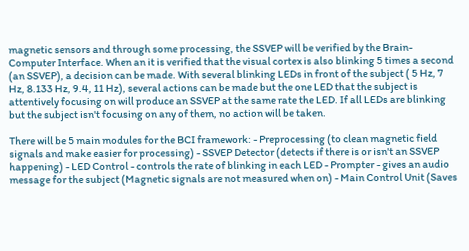magnetic sensors and through some processing, the SSVEP will be verified by the Brain-Computer Interface. When an it is verified that the visual cortex is also blinking 5 times a second (an SSVEP), a decision can be made. With several blinking LEDs in front of the subject ( 5 Hz, 7 Hz, 8.133 Hz, 9.4, 11 Hz), several actions can be made but the one LED that the subject is attentively focusing on will produce an SSVEP at the same rate the LED. If all LEDs are blinking but the subject isn't focusing on any of them, no action will be taken.

There will be 5 main modules for the BCI framework: - Preprocessing (to clean magnetic field signals and make easier for processing) - SSVEP Detector (detects if there is or isn't an SSVEP happening) - LED Control - controls the rate of blinking in each LED - Prompter - gives an audio message for the subject (Magnetic signals are not measured when on) - Main Control Unit (Saves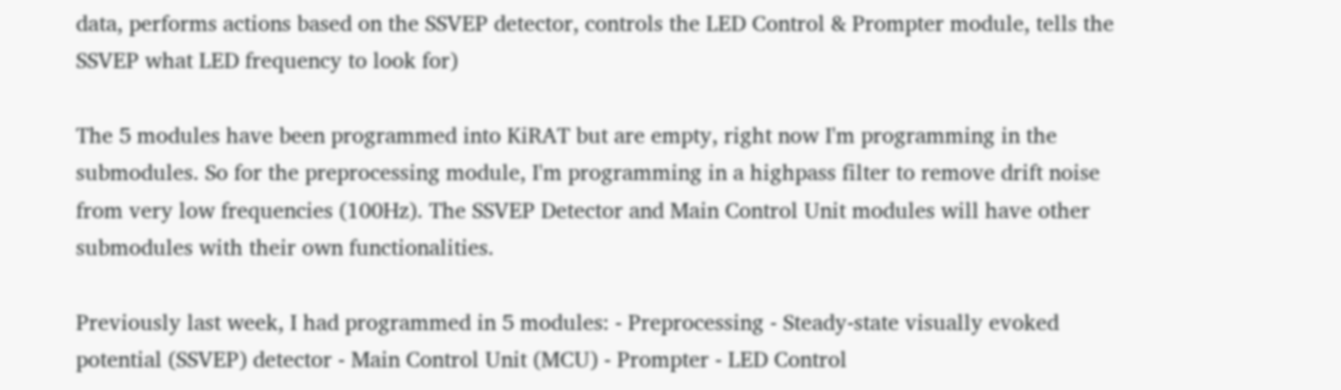data, performs actions based on the SSVEP detector, controls the LED Control & Prompter module, tells the SSVEP what LED frequency to look for)

The 5 modules have been programmed into KiRAT but are empty, right now I'm programming in the submodules. So for the preprocessing module, I'm programming in a highpass filter to remove drift noise from very low frequencies (100Hz). The SSVEP Detector and Main Control Unit modules will have other submodules with their own functionalities.

Previously last week, I had programmed in 5 modules: - Preprocessing - Steady-state visually evoked potential (SSVEP) detector - Main Control Unit (MCU) - Prompter - LED Control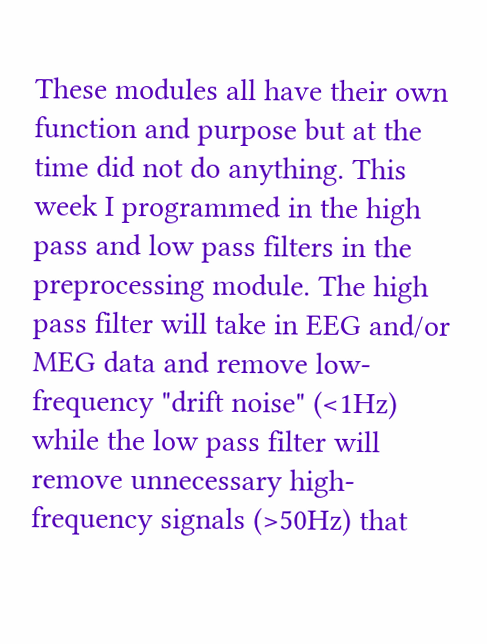These modules all have their own function and purpose but at the time did not do anything. This week I programmed in the high pass and low pass filters in the preprocessing module. The high pass filter will take in EEG and/or MEG data and remove low-frequency "drift noise" (<1Hz) while the low pass filter will remove unnecessary high-frequency signals (>50Hz) that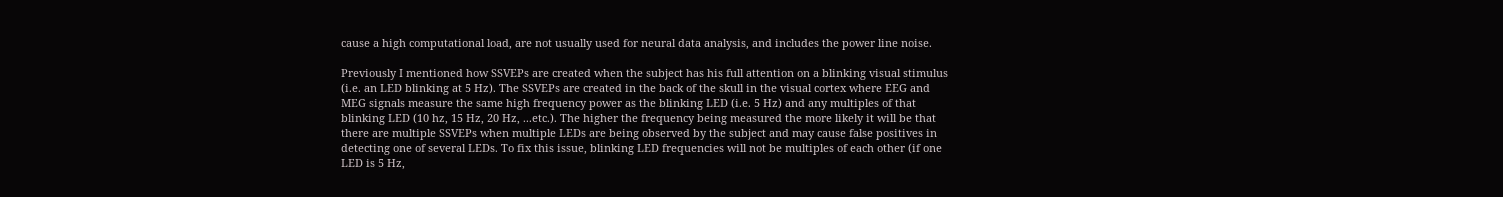cause a high computational load, are not usually used for neural data analysis, and includes the power line noise.

Previously I mentioned how SSVEPs are created when the subject has his full attention on a blinking visual stimulus (i.e. an LED blinking at 5 Hz). The SSVEPs are created in the back of the skull in the visual cortex where EEG and MEG signals measure the same high frequency power as the blinking LED (i.e. 5 Hz) and any multiples of that blinking LED (10 hz, 15 Hz, 20 Hz, ...etc.). The higher the frequency being measured the more likely it will be that there are multiple SSVEPs when multiple LEDs are being observed by the subject and may cause false positives in detecting one of several LEDs. To fix this issue, blinking LED frequencies will not be multiples of each other (if one LED is 5 Hz,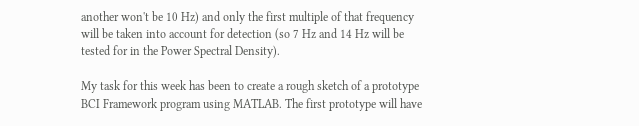another won't be 10 Hz) and only the first multiple of that frequency will be taken into account for detection (so 7 Hz and 14 Hz will be tested for in the Power Spectral Density).

My task for this week has been to create a rough sketch of a prototype BCI Framework program using MATLAB. The first prototype will have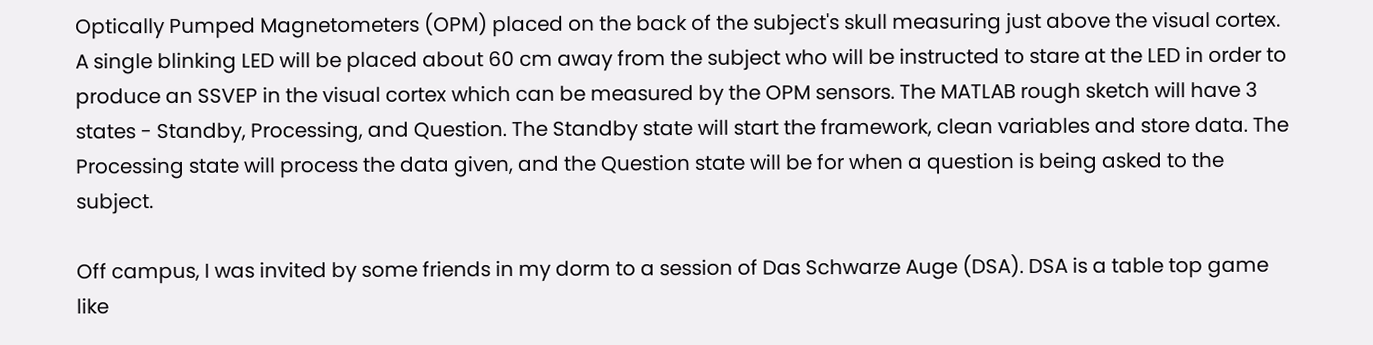Optically Pumped Magnetometers (OPM) placed on the back of the subject's skull measuring just above the visual cortex. A single blinking LED will be placed about 60 cm away from the subject who will be instructed to stare at the LED in order to produce an SSVEP in the visual cortex which can be measured by the OPM sensors. The MATLAB rough sketch will have 3 states - Standby, Processing, and Question. The Standby state will start the framework, clean variables and store data. The Processing state will process the data given, and the Question state will be for when a question is being asked to the subject.

Off campus, I was invited by some friends in my dorm to a session of Das Schwarze Auge (DSA). DSA is a table top game like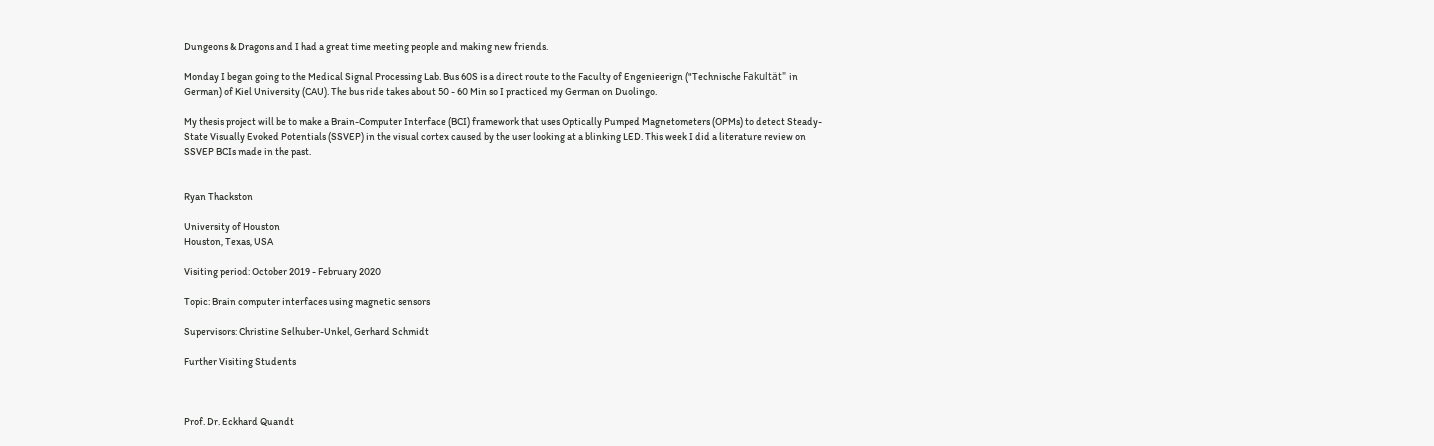Dungeons & Dragons and I had a great time meeting people and making new friends.

Monday I began going to the Medical Signal Processing Lab. Bus 60S is a direct route to the Faculty of Engenieerign ("Technische Fakultät" in German) of Kiel University (CAU). The bus ride takes about 50 - 60 Min so I practiced my German on Duolingo.

My thesis project will be to make a Brain-Computer Interface (BCI) framework that uses Optically Pumped Magnetometers (OPMs) to detect Steady-State Visually Evoked Potentials (SSVEP) in the visual cortex caused by the user looking at a blinking LED. This week I did a literature review on SSVEP BCIs made in the past.


Ryan Thackston

University of Houston
Houston, Texas, USA

Visiting period: October 2019 - February 2020

Topic: Brain computer interfaces using magnetic sensors

Supervisors: Christine Selhuber-Unkel, Gerhard Schmidt

Further Visiting Students



Prof. Dr. Eckhard Quandt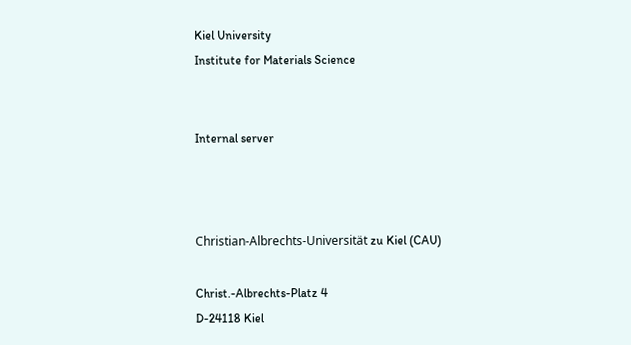Kiel University
Institute for Materials Science


Internal server



Christian-Albrechts-Universität zu Kiel (CAU)

Christ.-Albrechts-Platz 4
D-24118 Kiel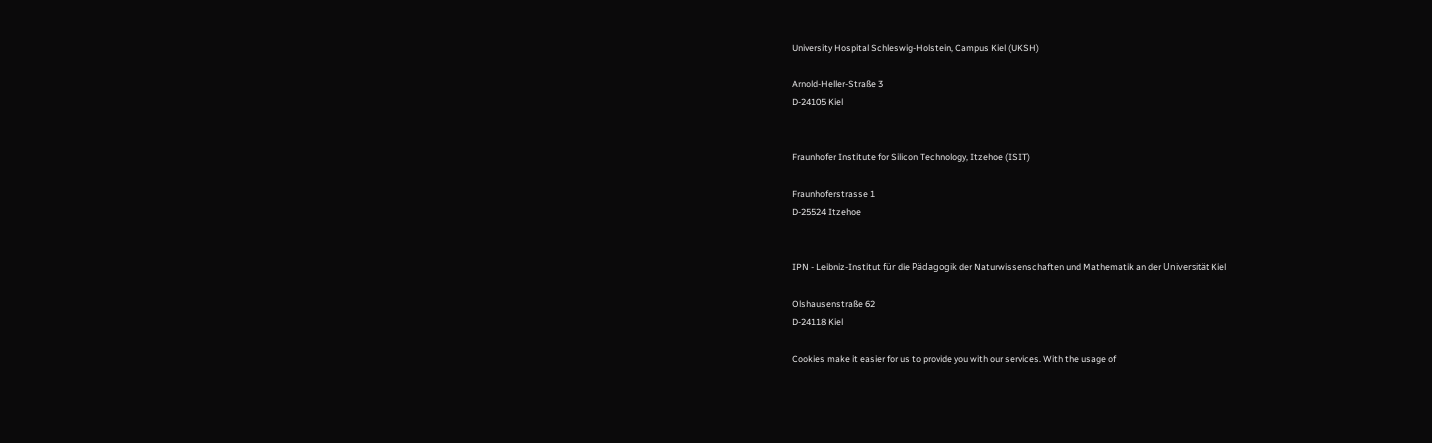University Hospital Schleswig-Holstein, Campus Kiel (UKSH)

Arnold-Heller-Straße 3
D-24105 Kiel


Fraunhofer Institute for Silicon Technology, Itzehoe (ISIT)

Fraunhoferstrasse 1
D-25524 Itzehoe


IPN - Leibniz-Institut für die Pädagogik der Naturwissenschaften und Mathematik an der Universität Kiel

Olshausenstraße 62
D-24118 Kiel

Cookies make it easier for us to provide you with our services. With the usage of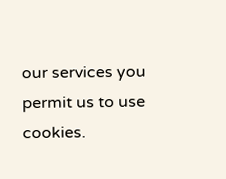our services you permit us to use cookies.